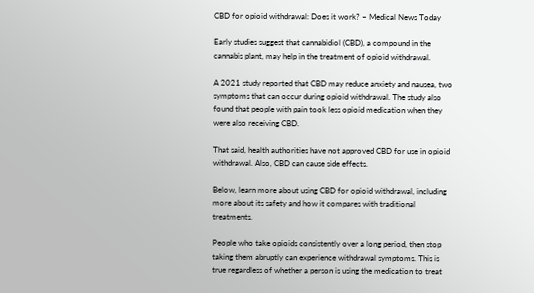CBD for opioid withdrawal: Does it work? – Medical News Today

Early studies suggest that cannabidiol (CBD), a compound in the cannabis plant, may help in the treatment of opioid withdrawal.

A 2021 study reported that CBD may reduce anxiety and nausea, two symptoms that can occur during opioid withdrawal. The study also found that people with pain took less opioid medication when they were also receiving CBD.

That said, health authorities have not approved CBD for use in opioid withdrawal. Also, CBD can cause side effects.

Below, learn more about using CBD for opioid withdrawal, including more about its safety and how it compares with traditional treatments.

People who take opioids consistently over a long period, then stop taking them abruptly can experience withdrawal symptoms. This is true regardless of whether a person is using the medication to treat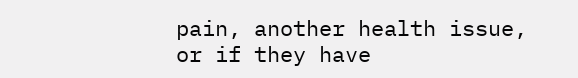pain, another health issue, or if they have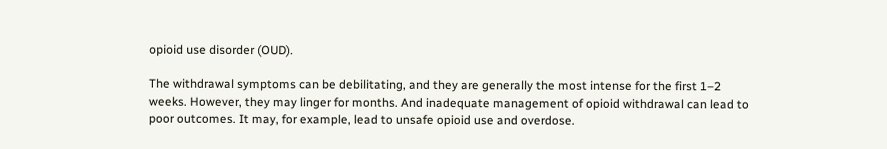opioid use disorder (OUD).

The withdrawal symptoms can be debilitating, and they are generally the most intense for the first 1–2 weeks. However, they may linger for months. And inadequate management of opioid withdrawal can lead to poor outcomes. It may, for example, lead to unsafe opioid use and overdose.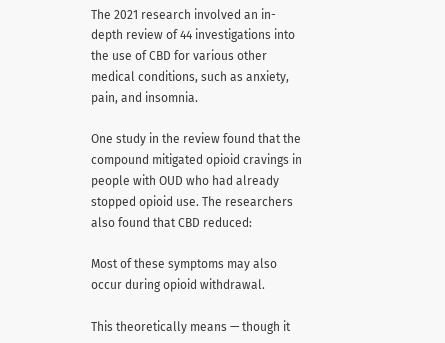The 2021 research involved an in-depth review of 44 investigations into the use of CBD for various other medical conditions, such as anxiety, pain, and insomnia.

One study in the review found that the compound mitigated opioid cravings in people with OUD who had already stopped opioid use. The researchers also found that CBD reduced:

Most of these symptoms may also occur during opioid withdrawal.

This theoretically means — though it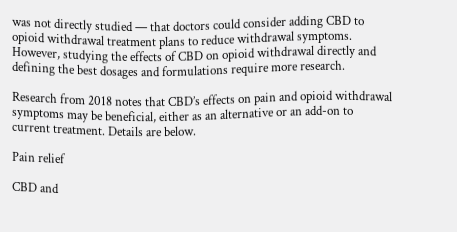was not directly studied — that doctors could consider adding CBD to opioid withdrawal treatment plans to reduce withdrawal symptoms. However, studying the effects of CBD on opioid withdrawal directly and defining the best dosages and formulations require more research.

Research from 2018 notes that CBD’s effects on pain and opioid withdrawal symptoms may be beneficial, either as an alternative or an add-on to current treatment. Details are below.

Pain relief

CBD and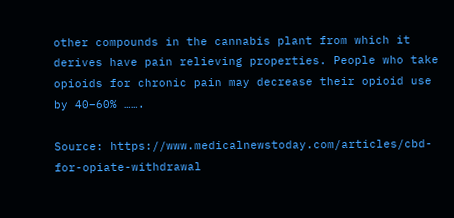other compounds in the cannabis plant from which it derives have pain relieving properties. People who take opioids for chronic pain may decrease their opioid use by 40–60% …….

Source: https://www.medicalnewstoday.com/articles/cbd-for-opiate-withdrawal